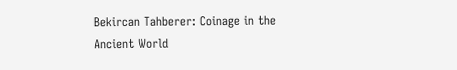Bekircan Tahberer: Coinage in the Ancient World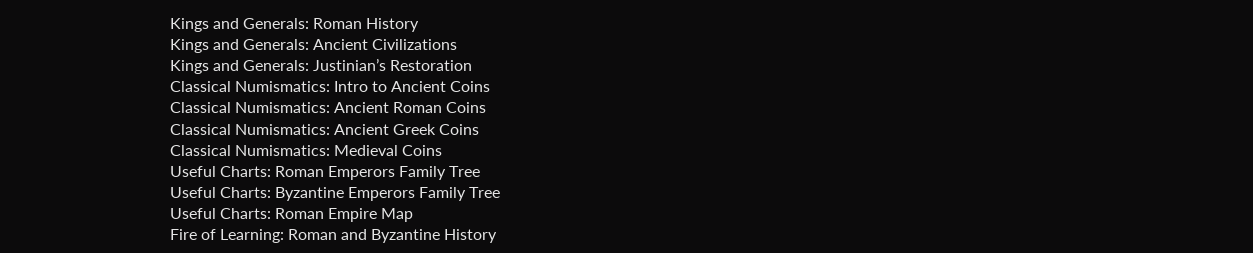Kings and Generals: Roman History
Kings and Generals: Ancient Civilizations
Kings and Generals: Justinian’s Restoration
Classical Numismatics: Intro to Ancient Coins
Classical Numismatics: Ancient Roman Coins
Classical Numismatics: Ancient Greek Coins
Classical Numismatics: Medieval Coins
Useful Charts: Roman Emperors Family Tree
Useful Charts: Byzantine Emperors Family Tree
Useful Charts: Roman Empire Map
Fire of Learning: Roman and Byzantine History